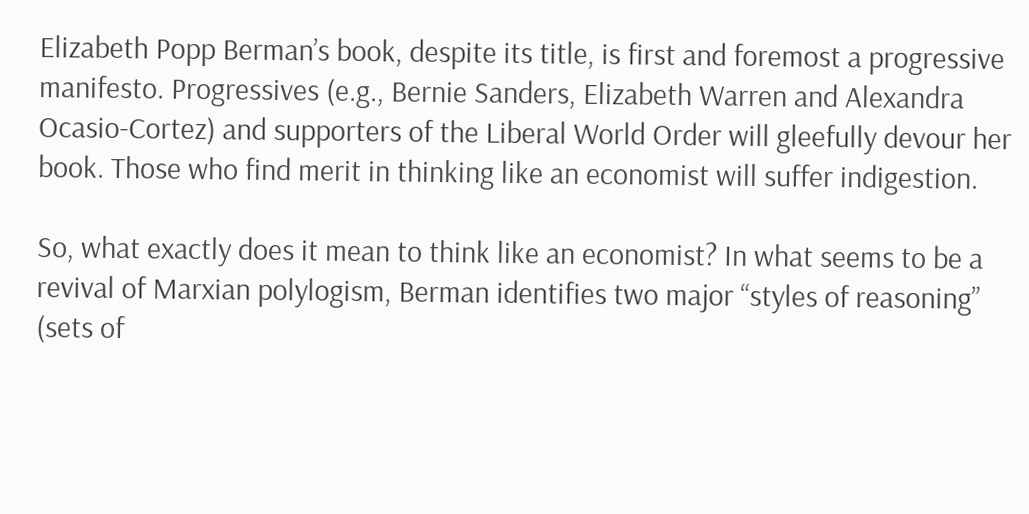Elizabeth Popp Berman’s book, despite its title, is first and foremost a progressive manifesto. Progressives (e.g., Bernie Sanders, Elizabeth Warren and Alexandra Ocasio-Cortez) and supporters of the Liberal World Order will gleefully devour her book. Those who find merit in thinking like an economist will suffer indigestion.

So, what exactly does it mean to think like an economist? In what seems to be a revival of Marxian polylogism, Berman identifies two major “styles of reasoning” (sets of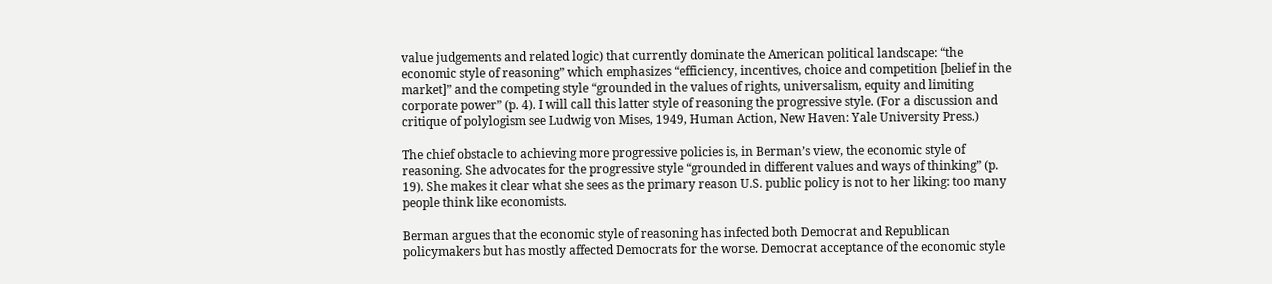value judgements and related logic) that currently dominate the American political landscape: “the economic style of reasoning” which emphasizes “efficiency, incentives, choice and competition [belief in the market]” and the competing style “grounded in the values of rights, universalism, equity and limiting corporate power” (p. 4). I will call this latter style of reasoning the progressive style. (For a discussion and critique of polylogism see Ludwig von Mises, 1949, Human Action, New Haven: Yale University Press.)

The chief obstacle to achieving more progressive policies is, in Berman’s view, the economic style of reasoning. She advocates for the progressive style “grounded in different values and ways of thinking” (p. 19). She makes it clear what she sees as the primary reason U.S. public policy is not to her liking: too many people think like economists.

Berman argues that the economic style of reasoning has infected both Democrat and Republican policymakers but has mostly affected Democrats for the worse. Democrat acceptance of the economic style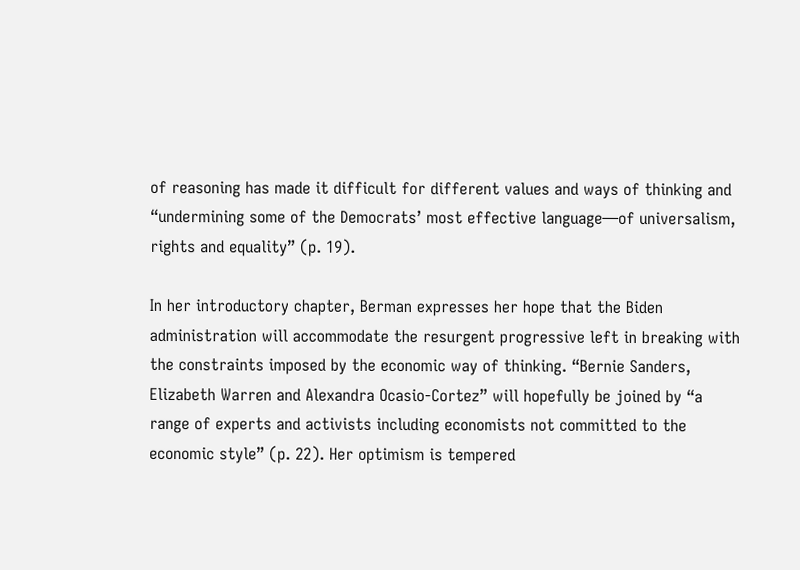of reasoning has made it difficult for different values and ways of thinking and “undermining some of the Democrats’ most effective language—of universalism, rights and equality” (p. 19).

In her introductory chapter, Berman expresses her hope that the Biden administration will accommodate the resurgent progressive left in breaking with the constraints imposed by the economic way of thinking. “Bernie Sanders, Elizabeth Warren and Alexandra Ocasio-Cortez” will hopefully be joined by “a range of experts and activists including economists not committed to the economic style” (p. 22). Her optimism is tempered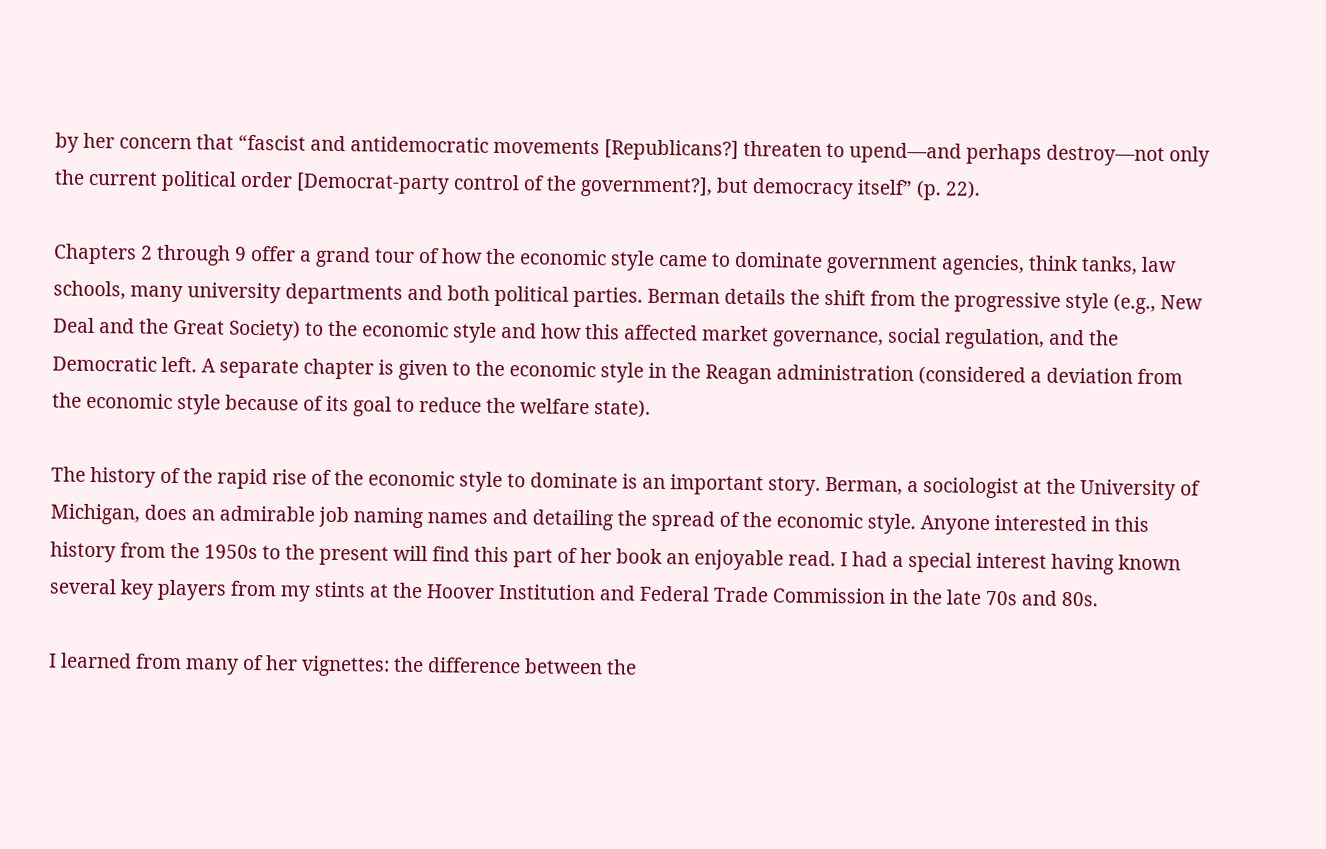by her concern that “fascist and antidemocratic movements [Republicans?] threaten to upend—and perhaps destroy—not only the current political order [Democrat-party control of the government?], but democracy itself” (p. 22).

Chapters 2 through 9 offer a grand tour of how the economic style came to dominate government agencies, think tanks, law schools, many university departments and both political parties. Berman details the shift from the progressive style (e.g., New Deal and the Great Society) to the economic style and how this affected market governance, social regulation, and the Democratic left. A separate chapter is given to the economic style in the Reagan administration (considered a deviation from the economic style because of its goal to reduce the welfare state).

The history of the rapid rise of the economic style to dominate is an important story. Berman, a sociologist at the University of Michigan, does an admirable job naming names and detailing the spread of the economic style. Anyone interested in this history from the 1950s to the present will find this part of her book an enjoyable read. I had a special interest having known several key players from my stints at the Hoover Institution and Federal Trade Commission in the late 70s and 80s.

I learned from many of her vignettes: the difference between the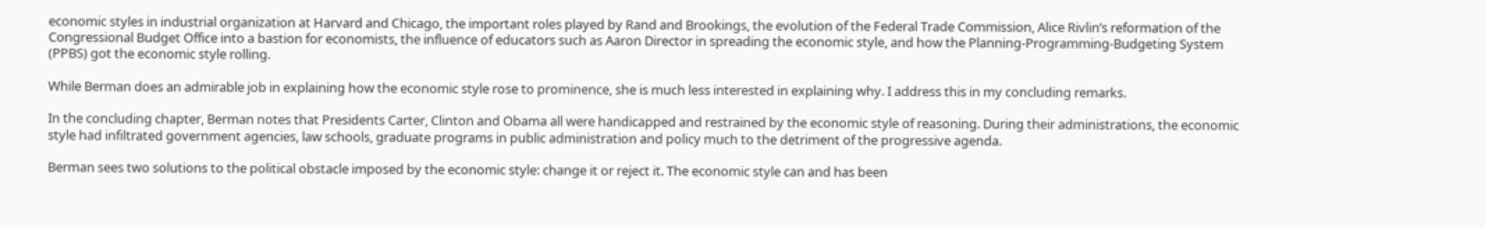economic styles in industrial organization at Harvard and Chicago, the important roles played by Rand and Brookings, the evolution of the Federal Trade Commission, Alice Rivlin’s reformation of the Congressional Budget Office into a bastion for economists, the influence of educators such as Aaron Director in spreading the economic style, and how the Planning-Programming-Budgeting System (PPBS) got the economic style rolling.

While Berman does an admirable job in explaining how the economic style rose to prominence, she is much less interested in explaining why. I address this in my concluding remarks.

In the concluding chapter, Berman notes that Presidents Carter, Clinton and Obama all were handicapped and restrained by the economic style of reasoning. During their administrations, the economic style had infiltrated government agencies, law schools, graduate programs in public administration and policy much to the detriment of the progressive agenda.

Berman sees two solutions to the political obstacle imposed by the economic style: change it or reject it. The economic style can and has been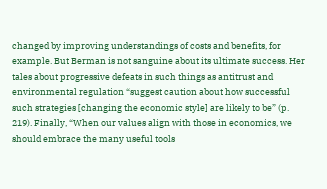changed by improving understandings of costs and benefits, for example. But Berman is not sanguine about its ultimate success. Her tales about progressive defeats in such things as antitrust and environmental regulation “suggest caution about how successful such strategies [changing the economic style] are likely to be” (p. 219). Finally, “When our values align with those in economics, we should embrace the many useful tools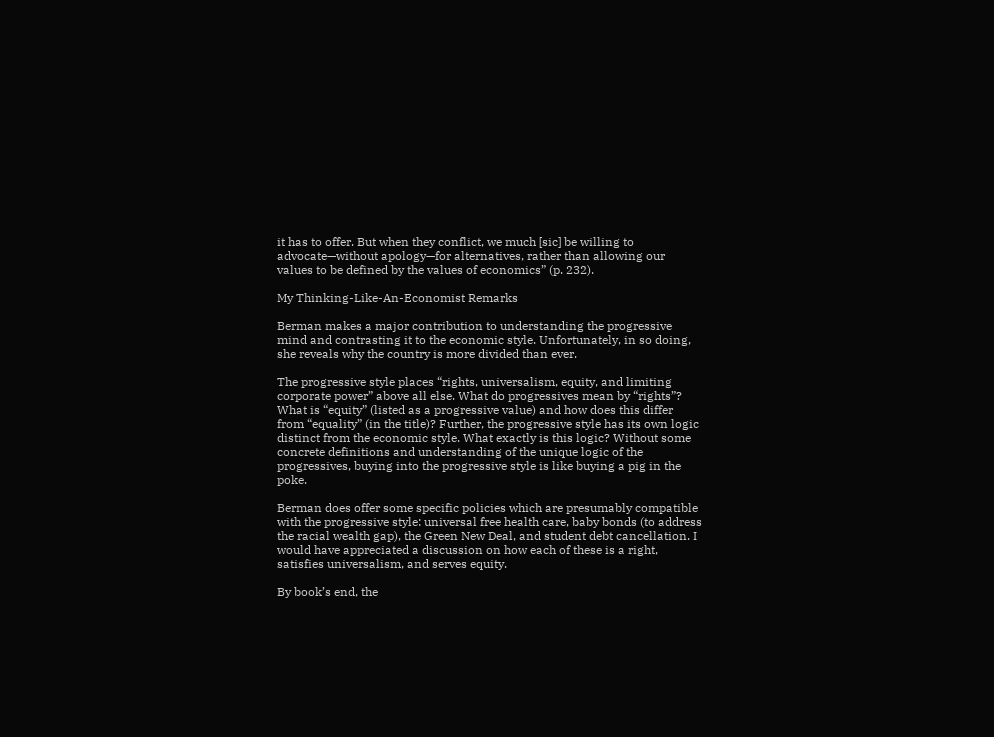it has to offer. But when they conflict, we much [sic] be willing to advocate—without apology—for alternatives, rather than allowing our values to be defined by the values of economics” (p. 232).

My Thinking-Like-An-Economist Remarks

Berman makes a major contribution to understanding the progressive mind and contrasting it to the economic style. Unfortunately, in so doing, she reveals why the country is more divided than ever.

The progressive style places “rights, universalism, equity, and limiting corporate power” above all else. What do progressives mean by “rights”? What is “equity” (listed as a progressive value) and how does this differ from “equality” (in the title)? Further, the progressive style has its own logic distinct from the economic style. What exactly is this logic? Without some concrete definitions and understanding of the unique logic of the progressives, buying into the progressive style is like buying a pig in the poke.

Berman does offer some specific policies which are presumably compatible with the progressive style: universal free health care, baby bonds (to address the racial wealth gap), the Green New Deal, and student debt cancellation. I would have appreciated a discussion on how each of these is a right, satisfies universalism, and serves equity.

By book’s end, the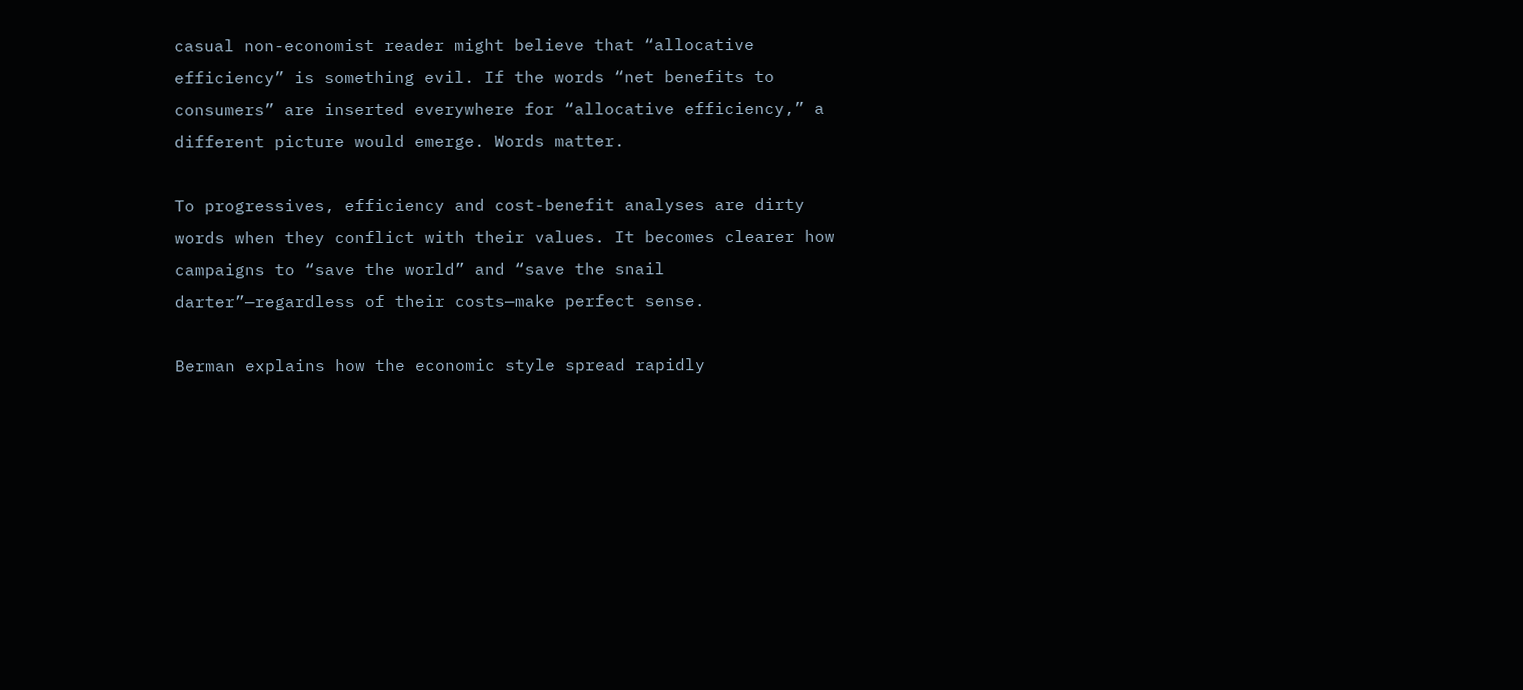casual non-economist reader might believe that “allocative efficiency” is something evil. If the words “net benefits to consumers” are inserted everywhere for “allocative efficiency,” a different picture would emerge. Words matter.

To progressives, efficiency and cost-benefit analyses are dirty words when they conflict with their values. It becomes clearer how campaigns to “save the world” and “save the snail darter”—regardless of their costs—make perfect sense.

Berman explains how the economic style spread rapidly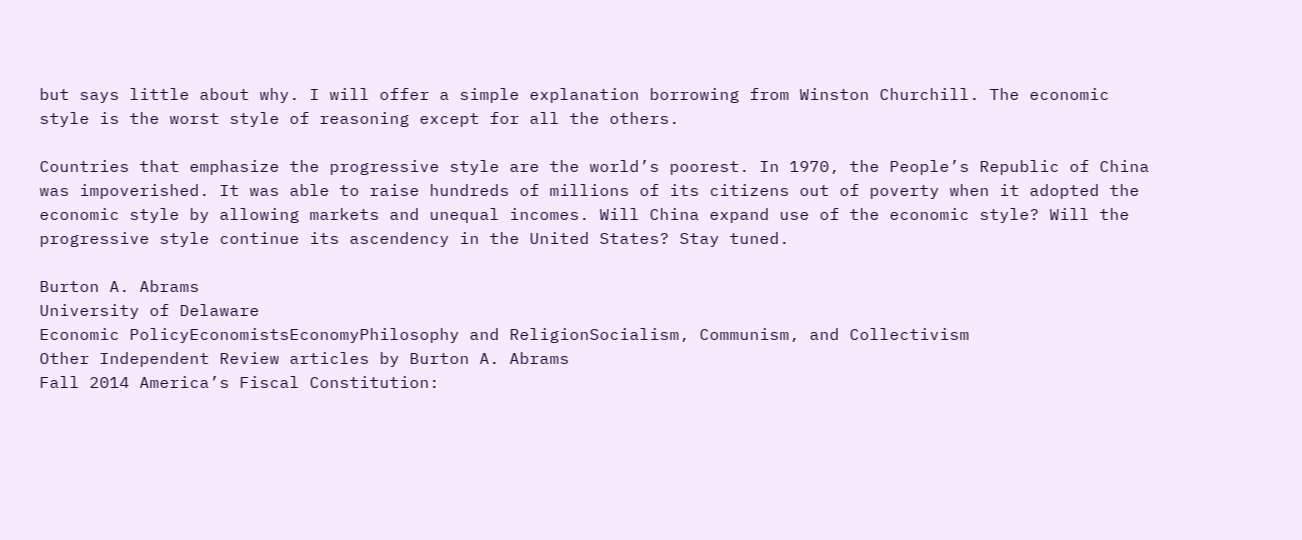but says little about why. I will offer a simple explanation borrowing from Winston Churchill. The economic style is the worst style of reasoning except for all the others.

Countries that emphasize the progressive style are the world’s poorest. In 1970, the People’s Republic of China was impoverished. It was able to raise hundreds of millions of its citizens out of poverty when it adopted the economic style by allowing markets and unequal incomes. Will China expand use of the economic style? Will the progressive style continue its ascendency in the United States? Stay tuned.

Burton A. Abrams
University of Delaware
Economic PolicyEconomistsEconomyPhilosophy and ReligionSocialism, Communism, and Collectivism
Other Independent Review articles by Burton A. Abrams
Fall 2014 America’s Fiscal Constitution: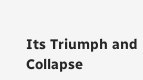Its Triumph and Collapse